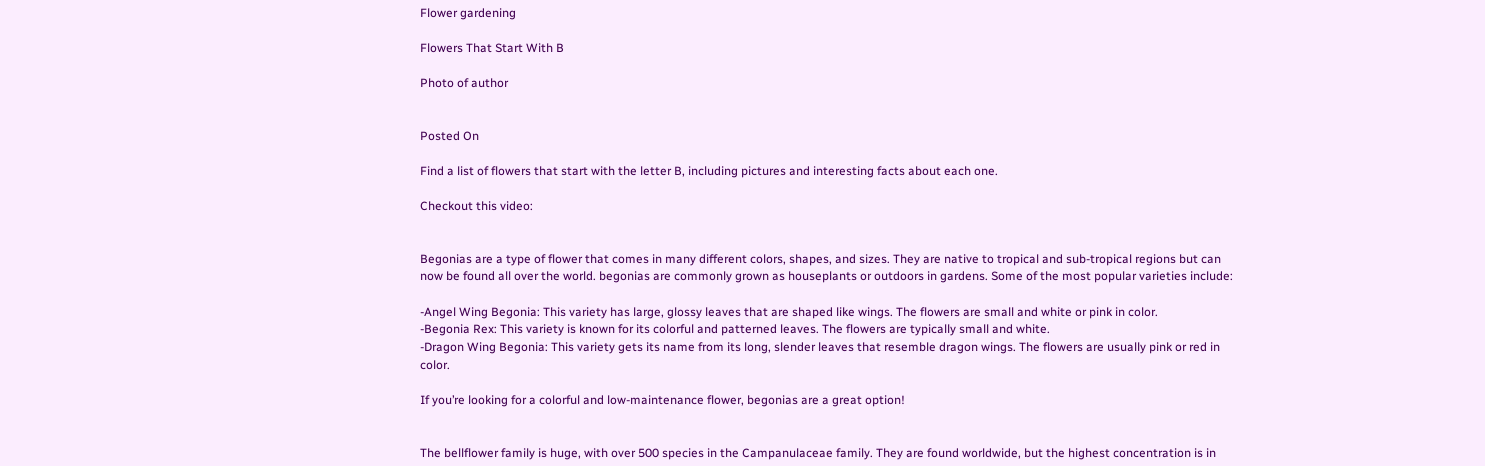Flower gardening

Flowers That Start With B

Photo of author


Posted On

Find a list of flowers that start with the letter B, including pictures and interesting facts about each one.

Checkout this video:


Begonias are a type of flower that comes in many different colors, shapes, and sizes. They are native to tropical and sub-tropical regions but can now be found all over the world. begonias are commonly grown as houseplants or outdoors in gardens. Some of the most popular varieties include:

-Angel Wing Begonia: This variety has large, glossy leaves that are shaped like wings. The flowers are small and white or pink in color.
-Begonia Rex: This variety is known for its colorful and patterned leaves. The flowers are typically small and white.
-Dragon Wing Begonia: This variety gets its name from its long, slender leaves that resemble dragon wings. The flowers are usually pink or red in color.

If you’re looking for a colorful and low-maintenance flower, begonias are a great option!


The bellflower family is huge, with over 500 species in the Campanulaceae family. They are found worldwide, but the highest concentration is in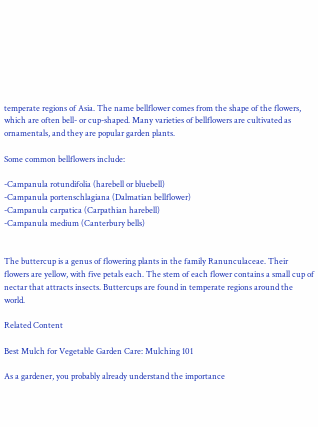temperate regions of Asia. The name bellflower comes from the shape of the flowers, which are often bell- or cup-shaped. Many varieties of bellflowers are cultivated as ornamentals, and they are popular garden plants.

Some common bellflowers include:

-Campanula rotundifolia (harebell or bluebell)
-Campanula portenschlagiana (Dalmatian bellflower)
-Campanula carpatica (Carpathian harebell)
-Campanula medium (Canterbury bells)


The buttercup is a genus of flowering plants in the family Ranunculaceae. Their flowers are yellow, with five petals each. The stem of each flower contains a small cup of nectar that attracts insects. Buttercups are found in temperate regions around the world.

Related Content

Best Mulch for Vegetable Garden Care: Mulching 101

As a gardener, you probably already understand the importance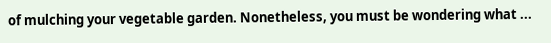of mulching your vegetable garden. Nonetheless, you must be wondering what ...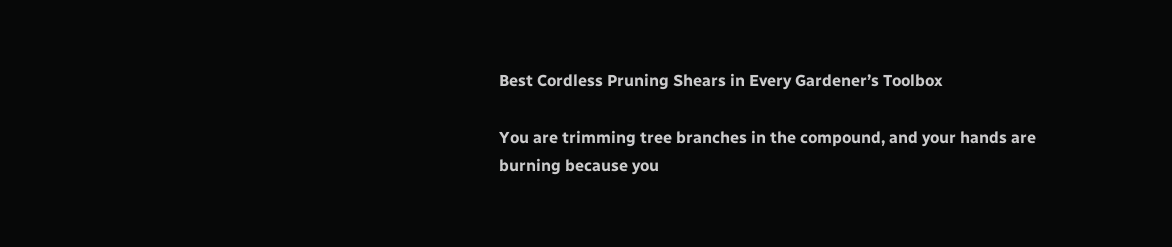Best Cordless Pruning Shears in Every Gardener’s Toolbox

You are trimming tree branches in the compound, and your hands are burning because you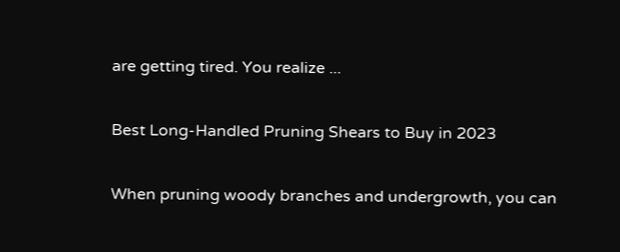are getting tired. You realize ...

Best Long-Handled Pruning Shears to Buy in 2023

When pruning woody branches and undergrowth, you can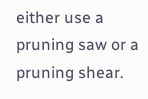either use a pruning saw or a pruning shear.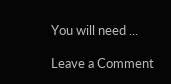You will need ...

Leave a Comment